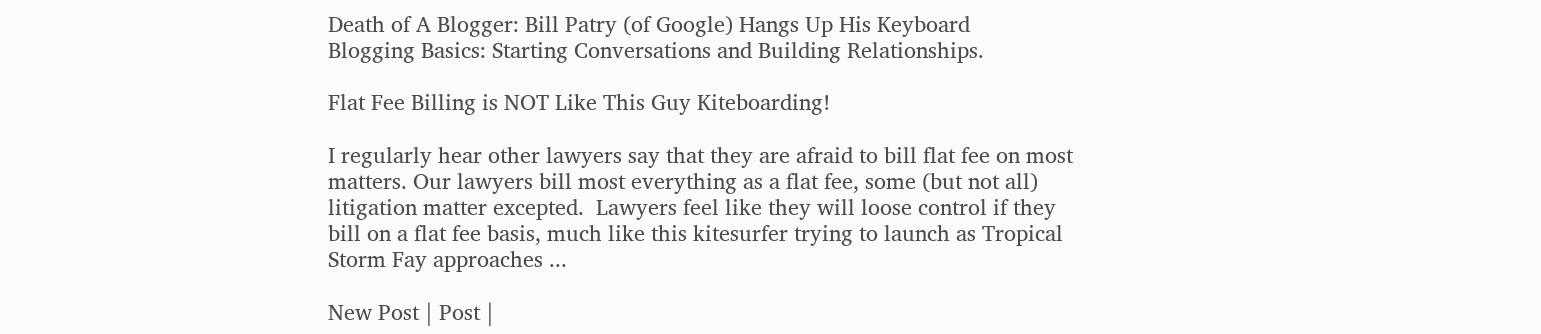Death of A Blogger: Bill Patry (of Google) Hangs Up His Keyboard
Blogging Basics: Starting Conversations and Building Relationships.

Flat Fee Billing is NOT Like This Guy Kiteboarding!

I regularly hear other lawyers say that they are afraid to bill flat fee on most matters. Our lawyers bill most everything as a flat fee, some (but not all) litigation matter excepted.  Lawyers feel like they will loose control if they bill on a flat fee basis, much like this kitesurfer trying to launch as Tropical Storm Fay approaches ...

New Post | Post |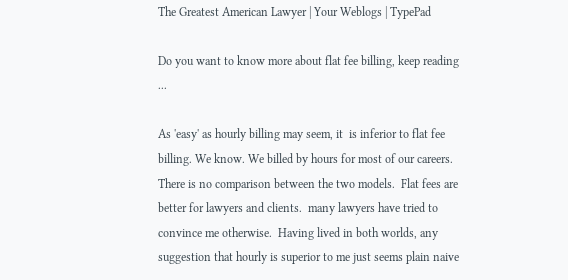The Greatest American Lawyer | Your Weblogs | TypePad

Do you want to know more about flat fee billing, keep reading ...

As 'easy' as hourly billing may seem, it  is inferior to flat fee billing. We know. We billed by hours for most of our careers.  There is no comparison between the two models.  Flat fees are better for lawyers and clients.  many lawyers have tried to convince me otherwise.  Having lived in both worlds, any suggestion that hourly is superior to me just seems plain naive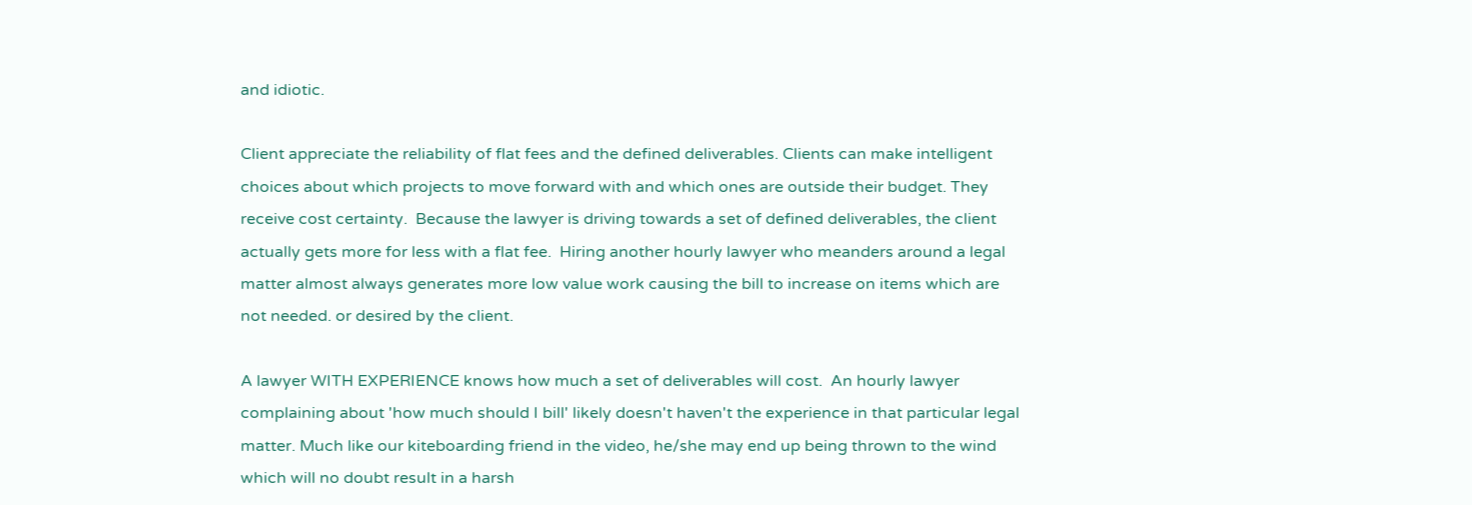and idiotic.

Client appreciate the reliability of flat fees and the defined deliverables. Clients can make intelligent choices about which projects to move forward with and which ones are outside their budget. They receive cost certainty.  Because the lawyer is driving towards a set of defined deliverables, the client actually gets more for less with a flat fee.  Hiring another hourly lawyer who meanders around a legal matter almost always generates more low value work causing the bill to increase on items which are not needed. or desired by the client.

A lawyer WITH EXPERIENCE knows how much a set of deliverables will cost.  An hourly lawyer complaining about 'how much should I bill' likely doesn't haven't the experience in that particular legal matter. Much like our kiteboarding friend in the video, he/she may end up being thrown to the wind which will no doubt result in a harsh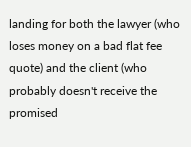landing for both the lawyer (who loses money on a bad flat fee quote) and the client (who probably doesn't receive the promised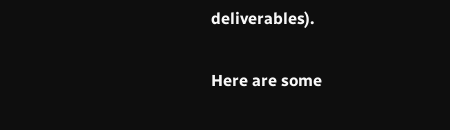deliverables).

Here are some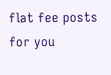flat fee posts for you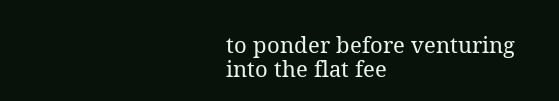to ponder before venturing into the flat fee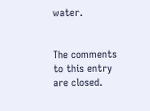water.


The comments to this entry are closed.